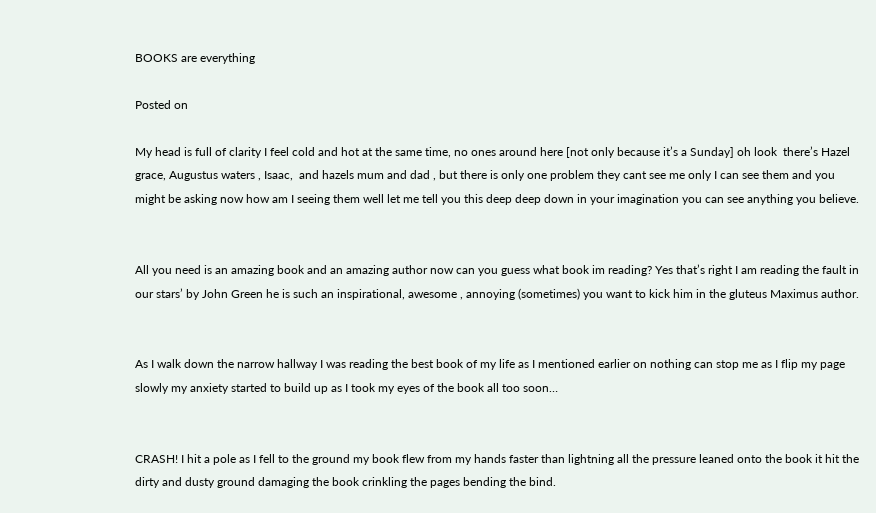BOOKS are everything

Posted on

My head is full of clarity I feel cold and hot at the same time, no ones around here [not only because it’s a Sunday] oh look  there’s Hazel grace, Augustus waters , Isaac,  and hazels mum and dad , but there is only one problem they cant see me only I can see them and you might be asking now how am I seeing them well let me tell you this deep deep down in your imagination you can see anything you believe.


All you need is an amazing book and an amazing author now can you guess what book im reading? Yes that’s right I am reading the fault in our stars’ by John Green he is such an inspirational, awesome , annoying (sometimes) you want to kick him in the gluteus Maximus author.


As I walk down the narrow hallway I was reading the best book of my life as I mentioned earlier on nothing can stop me as I flip my page slowly my anxiety started to build up as I took my eyes of the book all too soon…


CRASH! I hit a pole as I fell to the ground my book flew from my hands faster than lightning all the pressure leaned onto the book it hit the dirty and dusty ground damaging the book crinkling the pages bending the bind.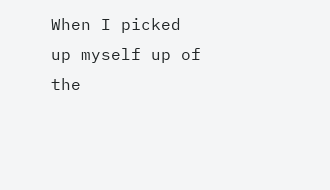When I picked up myself up of the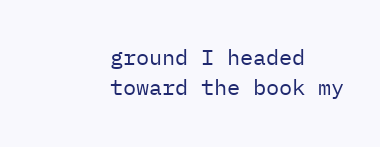ground I headed toward the book my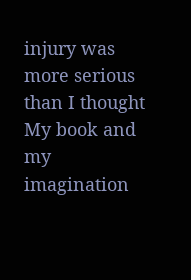injury was more serious than I thought My book and my imagination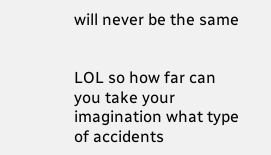will never be the same


LOL so how far can you take your imagination what type of accidents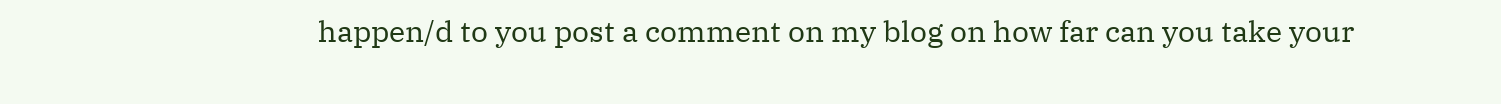happen/d to you post a comment on my blog on how far can you take your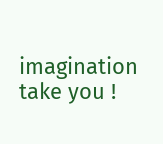imagination take you !